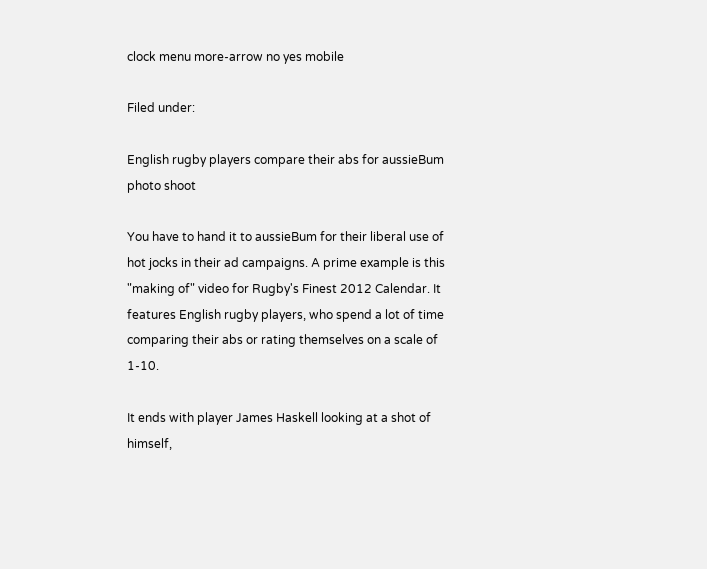clock menu more-arrow no yes mobile

Filed under:

English rugby players compare their abs for aussieBum photo shoot

You have to hand it to aussieBum for their liberal use of hot jocks in their ad campaigns. A prime example is this "making of" video for Rugby's Finest 2012 Calendar. It features English rugby players, who spend a lot of time comparing their abs or rating themselves on a scale of 1-10.

It ends with player James Haskell looking at a shot of himself,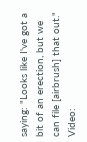saying: "Looks like I've got a bit of an erection, but we can file [airbrush] that out." Video: